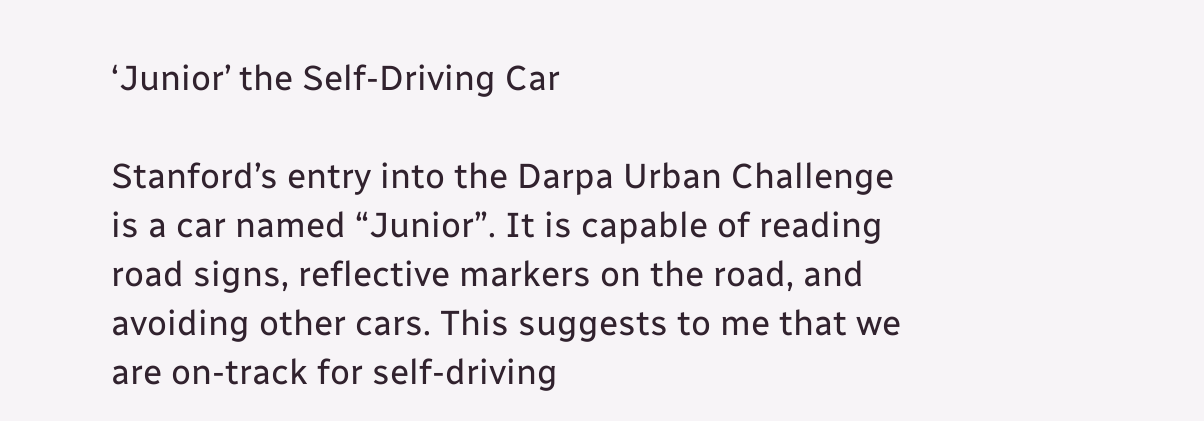‘Junior’ the Self-Driving Car

Stanford’s entry into the Darpa Urban Challenge is a car named “Junior”. It is capable of reading road signs, reflective markers on the road, and avoiding other cars. This suggests to me that we are on-track for self-driving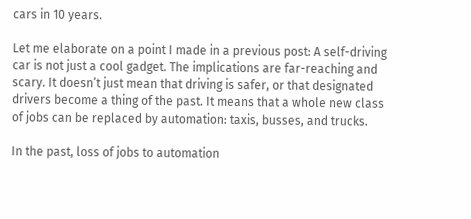cars in 10 years.

Let me elaborate on a point I made in a previous post: A self-driving car is not just a cool gadget. The implications are far-reaching and scary. It doesn’t just mean that driving is safer, or that designated drivers become a thing of the past. It means that a whole new class of jobs can be replaced by automation: taxis, busses, and trucks.

In the past, loss of jobs to automation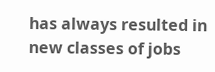has always resulted in new classes of jobs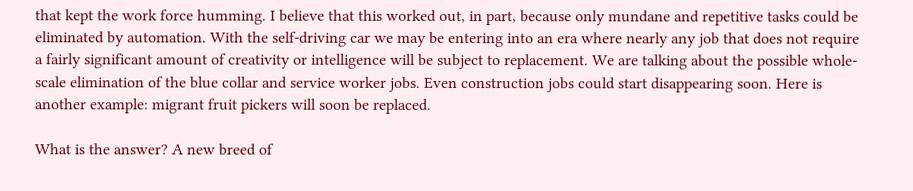that kept the work force humming. I believe that this worked out, in part, because only mundane and repetitive tasks could be eliminated by automation. With the self-driving car we may be entering into an era where nearly any job that does not require a fairly significant amount of creativity or intelligence will be subject to replacement. We are talking about the possible whole-scale elimination of the blue collar and service worker jobs. Even construction jobs could start disappearing soon. Here is another example: migrant fruit pickers will soon be replaced.

What is the answer? A new breed of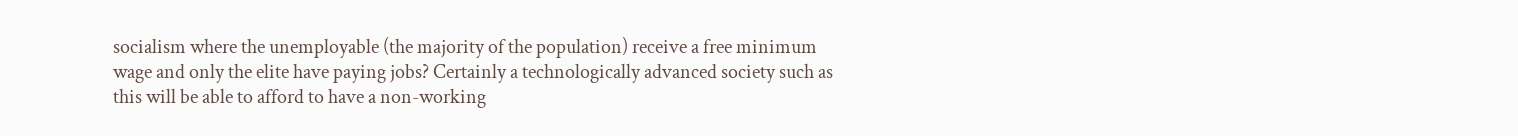socialism where the unemployable (the majority of the population) receive a free minimum wage and only the elite have paying jobs? Certainly a technologically advanced society such as this will be able to afford to have a non-working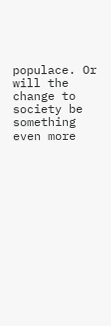populace. Or will the change to society be something even more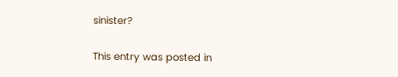sinister?

This entry was posted in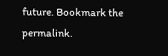future. Bookmark the permalink.